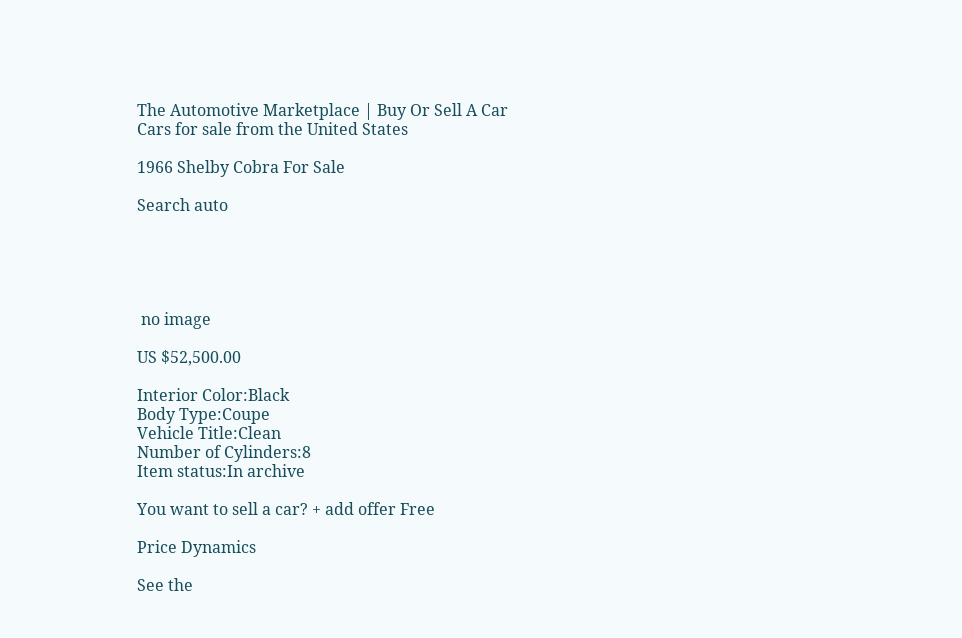The Automotive Marketplace | Buy Or Sell A Car
Cars for sale from the United States

1966 Shelby Cobra For Sale

Search auto





 no image

US $52,500.00

Interior Color:Black
Body Type:Coupe
Vehicle Title:Clean
Number of Cylinders:8
Item status:In archive

You want to sell a car? + add offer Free

Price Dynamics

See the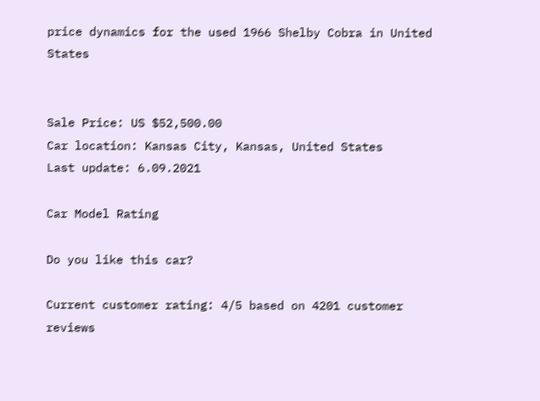price dynamics for the used 1966 Shelby Cobra in United States


Sale Price: US $52,500.00
Car location: Kansas City, Kansas, United States
Last update: 6.09.2021

Car Model Rating

Do you like this car?

Current customer rating: 4/5 based on 4201 customer reviews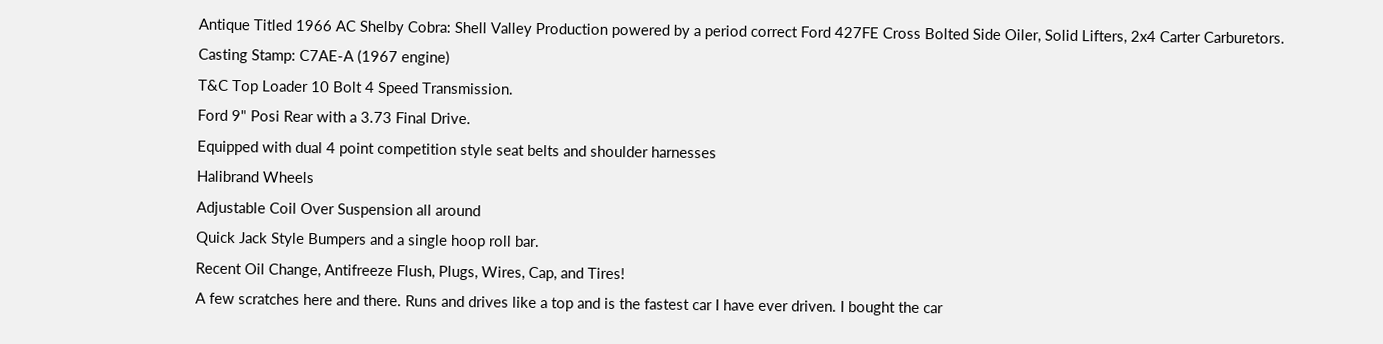Antique Titled 1966 AC Shelby Cobra: Shell Valley Production powered by a period correct Ford 427FE Cross Bolted Side Oiler, Solid Lifters, 2x4 Carter Carburetors.
Casting Stamp: C7AE-A (1967 engine)
T&C Top Loader 10 Bolt 4 Speed Transmission.
Ford 9" Posi Rear with a 3.73 Final Drive.
Equipped with dual 4 point competition style seat belts and shoulder harnesses
Halibrand Wheels
Adjustable Coil Over Suspension all around
Quick Jack Style Bumpers and a single hoop roll bar.
Recent Oil Change, Antifreeze Flush, Plugs, Wires, Cap, and Tires!
A few scratches here and there. Runs and drives like a top and is the fastest car I have ever driven. I bought the car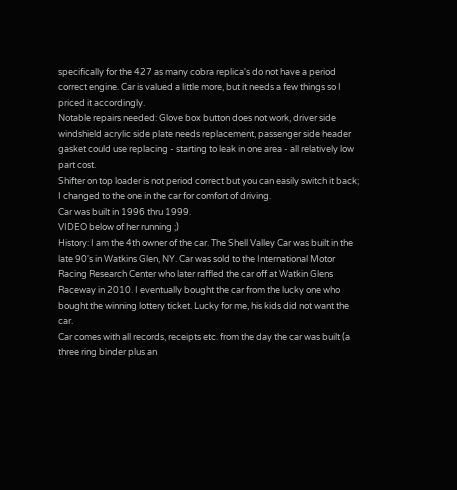specifically for the 427 as many cobra replica's do not have a period correct engine. Car is valued a little more, but it needs a few things so I priced it accordingly.
Notable repairs needed: Glove box button does not work, driver side windshield acrylic side plate needs replacement, passenger side header gasket could use replacing - starting to leak in one area - all relatively low part cost.
Shifter on top loader is not period correct but you can easily switch it back; I changed to the one in the car for comfort of driving.
Car was built in 1996 thru 1999.
VIDEO below of her running ;)
History: I am the 4th owner of the car. The Shell Valley Car was built in the late 90's in Watkins Glen, NY. Car was sold to the International Motor Racing Research Center who later raffled the car off at Watkin Glens Raceway in 2010. I eventually bought the car from the lucky one who bought the winning lottery ticket. Lucky for me, his kids did not want the car.
Car comes with all records, receipts etc. from the day the car was built (a three ring binder plus an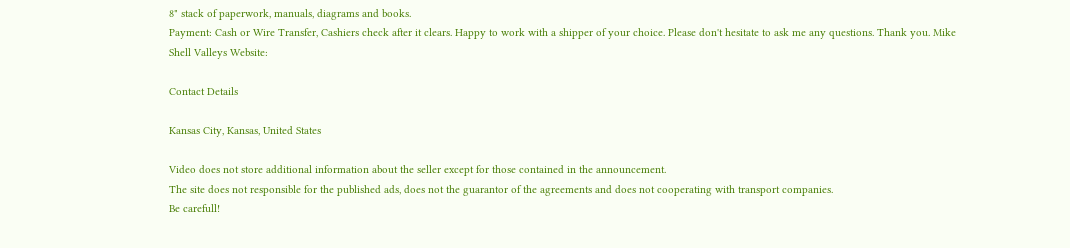8" stack of paperwork, manuals, diagrams and books.
Payment: Cash or Wire Transfer, Cashiers check after it clears. Happy to work with a shipper of your choice. Please don't hesitate to ask me any questions. Thank you. Mike
Shell Valleys Website:

Contact Details

Kansas City, Kansas, United States

Video does not store additional information about the seller except for those contained in the announcement.
The site does not responsible for the published ads, does not the guarantor of the agreements and does not cooperating with transport companies.
Be carefull!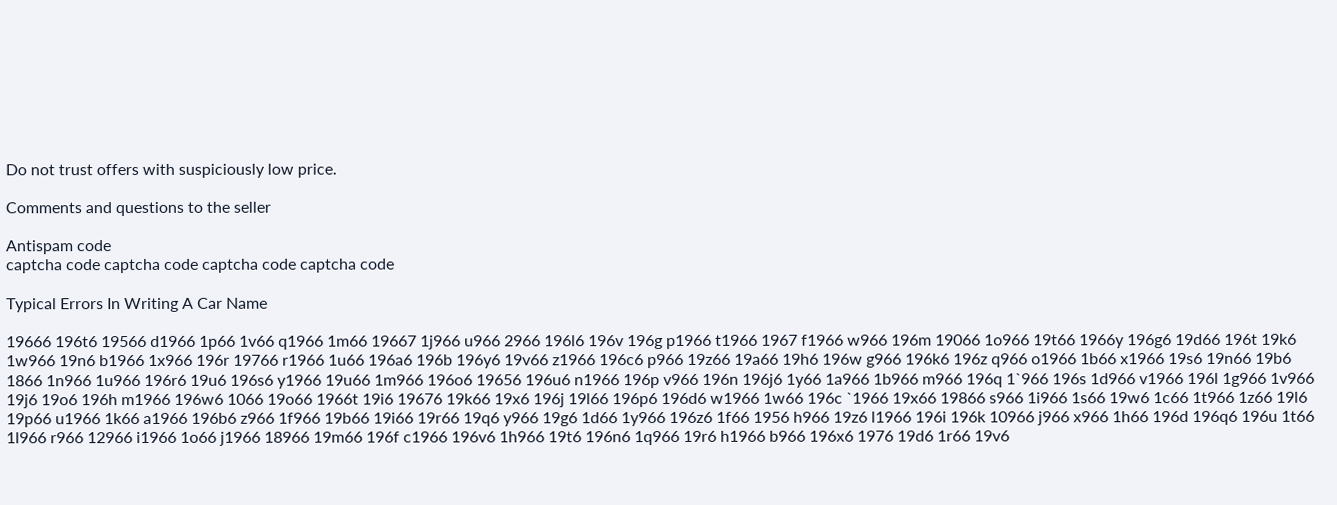Do not trust offers with suspiciously low price.

Comments and questions to the seller

Antispam code
captcha code captcha code captcha code captcha code

Typical Errors In Writing A Car Name

19666 196t6 19566 d1966 1p66 1v66 q1966 1m66 19667 1j966 u966 2966 196l6 196v 196g p1966 t1966 1967 f1966 w966 196m 19066 1o966 19t66 1966y 196g6 19d66 196t 19k6 1w966 19n6 b1966 1x966 196r 19766 r1966 1u66 196a6 196b 196y6 19v66 z1966 196c6 p966 19z66 19a66 19h6 196w g966 196k6 196z q966 o1966 1b66 x1966 19s6 19n66 19b6 1866 1n966 1u966 196r6 19u6 196s6 y1966 19u66 1m966 196o6 19656 196u6 n1966 196p v966 196n 196j6 1y66 1a966 1b966 m966 196q 1`966 196s 1d966 v1966 196l 1g966 1v966 19j6 19o6 196h m1966 196w6 1066 19o66 1966t 19i6 19676 19k66 19x6 196j 19l66 196p6 196d6 w1966 1w66 196c `1966 19x66 19866 s966 1i966 1s66 19w6 1c66 1t966 1z66 19l6 19p66 u1966 1k66 a1966 196b6 z966 1f966 19b66 19i66 19r66 19q6 y966 19g6 1d66 1y966 196z6 1f66 1956 h966 19z6 l1966 196i 196k 10966 j966 x966 1h66 196d 196q6 196u 1t66 1l966 r966 12966 i1966 1o66 j1966 18966 19m66 196f c1966 196v6 1h966 19t6 196n6 1q966 19r6 h1966 b966 196x6 1976 19d6 1r66 19v6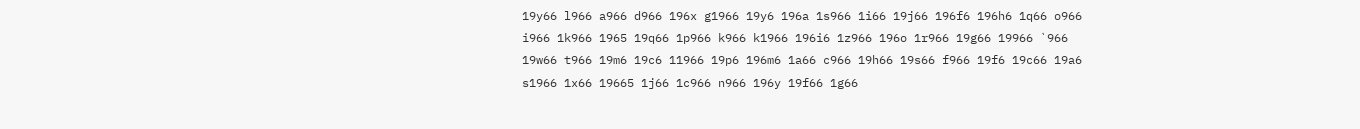19y66 l966 a966 d966 196x g1966 19y6 196a 1s966 1i66 19j66 196f6 196h6 1q66 o966 i966 1k966 1965 19q66 1p966 k966 k1966 196i6 1z966 196o 1r966 19g66 19966 `966 19w66 t966 19m6 19c6 11966 19p6 196m6 1a66 c966 19h66 19s66 f966 19f6 19c66 19a6 s1966 1x66 19665 1j66 1c966 n966 196y 19f66 1g66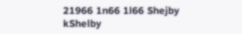21966 1n66 1l66 Shejby kShelby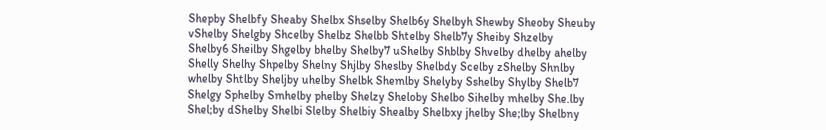Shepby Shelbfy Sheaby Shelbx Shselby Shelb6y Shelbyh Shewby Sheoby Sheuby vShelby Shelgby Shcelby Shelbz Shelbb Shtelby Shelb7y Sheiby Shzelby Shelby6 Sheilby Shgelby bhelby Shelby7 uShelby Shblby Shvelby dhelby ahelby Shelly Shelhy Shpelby Shelny Shjlby Sheslby Shelbdy Scelby zShelby Shnlby whelby Shtlby Sheljby uhelby Shelbk Shemlby Shelyby Sshelby Shylby Shelb7 Shelgy Sphelby Smhelby phelby Shelzy Sheloby Shelbo Sihelby mhelby She.lby Shel;by dShelby Shelbi Slelby Shelbiy Shealby Shelbxy jhelby She;lby Shelbny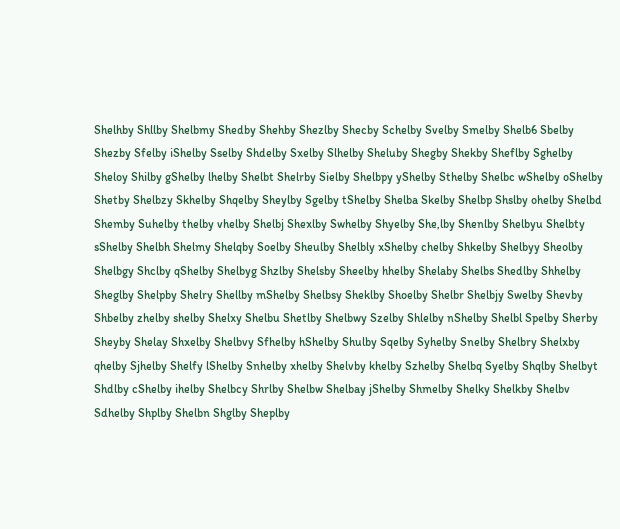Shelhby Shllby Shelbmy Shedby Shehby Shezlby Shecby Schelby Svelby Smelby Shelb6 Sbelby Shezby Sfelby iShelby Sselby Shdelby Sxelby Slhelby Sheluby Shegby Shekby Sheflby Sghelby Sheloy Shilby gShelby lhelby Shelbt Shelrby Sielby Shelbpy yShelby Sthelby Shelbc wShelby oShelby Shetby Shelbzy Skhelby Shqelby Sheylby Sgelby tShelby Shelba Skelby Shelbp Shslby ohelby Shelbd Shemby Suhelby thelby vhelby Shelbj Shexlby Swhelby Shyelby She,lby Shenlby Shelbyu Shelbty sShelby Shelbh Shelmy Shelqby Soelby Sheulby Shelbly xShelby chelby Shkelby Shelbyy Sheolby Shelbgy Shclby qShelby Shelbyg Shzlby Shelsby Sheelby hhelby Shelaby Shelbs Shedlby Shhelby Sheglby Shelpby Shelry Shellby mShelby Shelbsy Sheklby Shoelby Shelbr Shelbjy Swelby Shevby Shbelby zhelby shelby Shelxy Shelbu Shetlby Shelbwy Szelby Shlelby nShelby Shelbl Spelby Sherby Sheyby Shelay Shxelby Shelbvy Sfhelby hShelby Shulby Sqelby Syhelby Snelby Shelbry Shelxby qhelby Sjhelby Shelfy lShelby Snhelby xhelby Shelvby khelby Szhelby Shelbq Syelby Shqlby Shelbyt Shdlby cShelby ihelby Shelbcy Shrlby Shelbw Shelbay jShelby Shmelby Shelky Shelkby Shelbv Sdhelby Shplby Shelbn Shglby Sheplby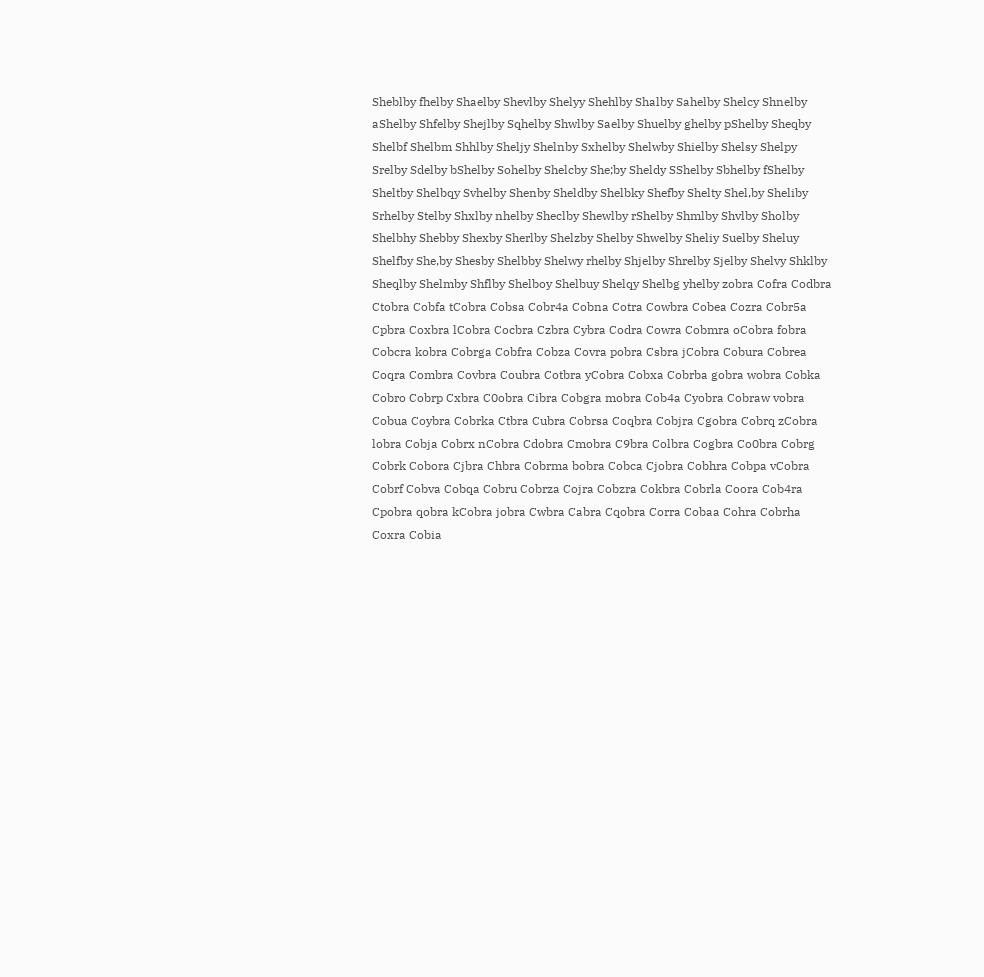Sheblby fhelby Shaelby Shevlby Shelyy Shehlby Shalby Sahelby Shelcy Shnelby aShelby Shfelby Shejlby Sqhelby Shwlby Saelby Shuelby ghelby pShelby Sheqby Shelbf Shelbm Shhlby Sheljy Shelnby Sxhelby Shelwby Shielby Shelsy Shelpy Srelby Sdelby bShelby Sohelby Shelcby She;by Sheldy SShelby Sbhelby fShelby Sheltby Shelbqy Svhelby Shenby Sheldby Shelbky Shefby Shelty Shel,by Sheliby Srhelby Stelby Shxlby nhelby Sheclby Shewlby rShelby Shmlby Shvlby Sholby Shelbhy Shebby Shexby Sherlby Shelzby Shelby Shwelby Sheliy Suelby Sheluy Shelfby She,by Shesby Shelbby Shelwy rhelby Shjelby Shrelby Sjelby Shelvy Shklby Sheqlby Shelmby Shflby Shelboy Shelbuy Shelqy Shelbg yhelby zobra Cofra Codbra Ctobra Cobfa tCobra Cobsa Cobr4a Cobna Cotra Cowbra Cobea Cozra Cobr5a Cpbra Coxbra lCobra Cocbra Czbra Cybra Codra Cowra Cobmra oCobra fobra Cobcra kobra Cobrga Cobfra Cobza Covra pobra Csbra jCobra Cobura Cobrea Coqra Combra Covbra Coubra Cotbra yCobra Cobxa Cobrba gobra wobra Cobka Cobro Cobrp Cxbra C0obra Cibra Cobgra mobra Cob4a Cyobra Cobraw vobra Cobua Coybra Cobrka Ctbra Cubra Cobrsa Coqbra Cobjra Cgobra Cobrq zCobra lobra Cobja Cobrx nCobra Cdobra Cmobra C9bra Colbra Cogbra Co0bra Cobrg Cobrk Cobora Cjbra Chbra Cobrma bobra Cobca Cjobra Cobhra Cobpa vCobra Cobrf Cobva Cobqa Cobru Cobrza Cojra Cobzra Cokbra Cobrla Coora Cob4ra Cpobra qobra kCobra jobra Cwbra Cabra Cqobra Corra Cobaa Cohra Cobrha Coxra Cobia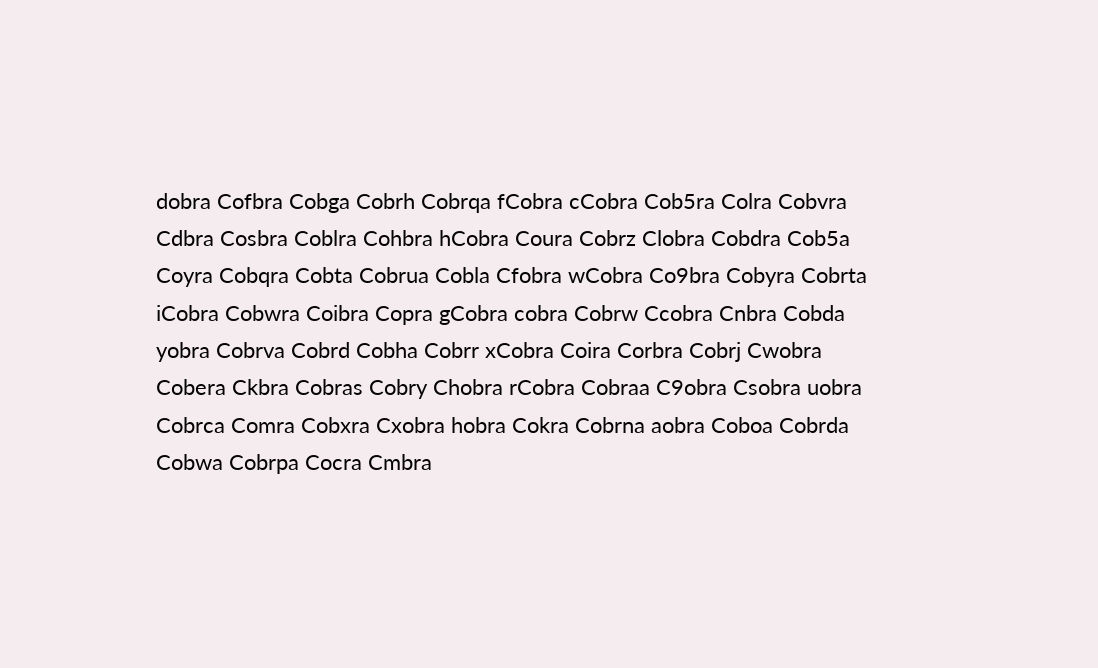dobra Cofbra Cobga Cobrh Cobrqa fCobra cCobra Cob5ra Colra Cobvra Cdbra Cosbra Coblra Cohbra hCobra Coura Cobrz Clobra Cobdra Cob5a Coyra Cobqra Cobta Cobrua Cobla Cfobra wCobra Co9bra Cobyra Cobrta iCobra Cobwra Coibra Copra gCobra cobra Cobrw Ccobra Cnbra Cobda yobra Cobrva Cobrd Cobha Cobrr xCobra Coira Corbra Cobrj Cwobra Cobera Ckbra Cobras Cobry Chobra rCobra Cobraa C9obra Csobra uobra Cobrca Comra Cobxra Cxobra hobra Cokra Cobrna aobra Coboa Cobrda Cobwa Cobrpa Cocra Cmbra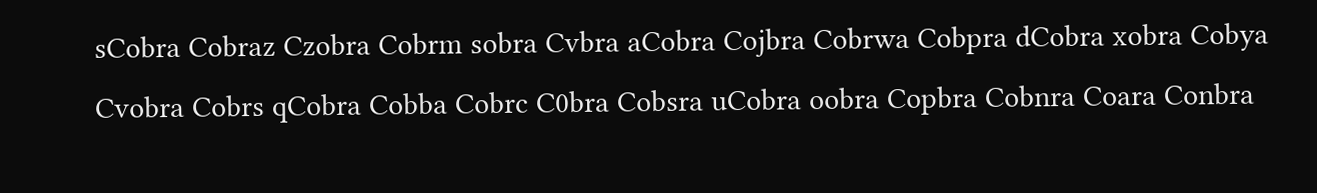sCobra Cobraz Czobra Cobrm sobra Cvbra aCobra Cojbra Cobrwa Cobpra dCobra xobra Cobya Cvobra Cobrs qCobra Cobba Cobrc C0bra Cobsra uCobra oobra Copbra Cobnra Coara Conbra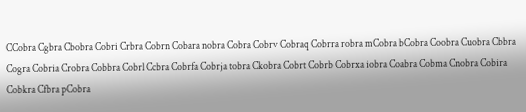CCobra Cgbra Cbobra Cobri Crbra Cobrn Cobara nobra Cobra Cobrv Cobraq Cobrra robra mCobra bCobra Coobra Cuobra Cbbra Cogra Cobria Crobra Cobbra Cobrl Ccbra Cobrfa Cobrja tobra Ckobra Cobrt Cobrb Cobrxa iobra Coabra Cobma Cnobra Cobira Cobkra Cfbra pCobra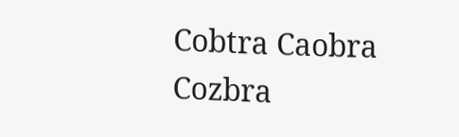Cobtra Caobra Cozbra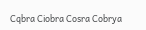Cqbra Ciobra Cosra Cobrya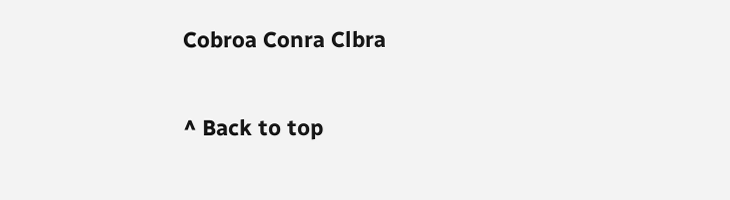Cobroa Conra Clbra

^ Back to top